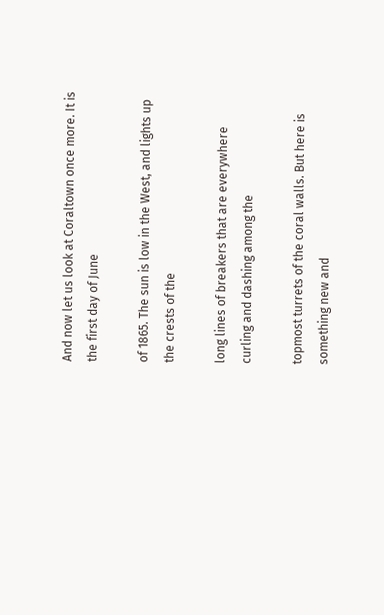And now let us look at Coraltown once more. It is the first day of June

of 1865. The sun is low in the West, and lights up the crests of the

long lines of breakers that are everywhere curling and dashing among the

topmost turrets of the coral walls. But here is something new and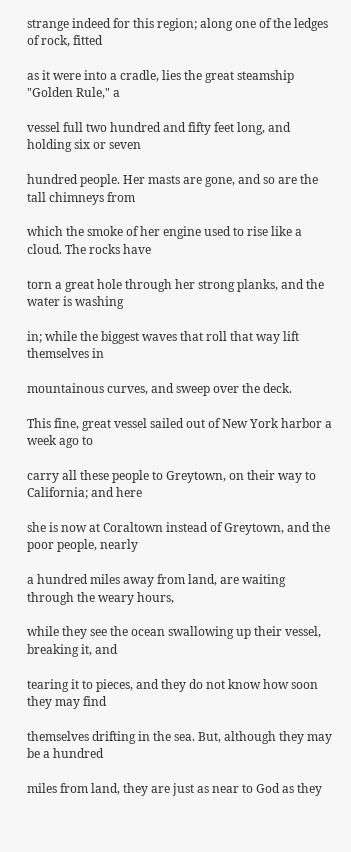strange indeed for this region; along one of the ledges of rock, fitted

as it were into a cradle, lies the great steamship "Golden Rule," a

vessel full two hundred and fifty feet long, and holding six or seven

hundred people. Her masts are gone, and so are the tall chimneys from

which the smoke of her engine used to rise like a cloud. The rocks have

torn a great hole through her strong planks, and the water is washing

in; while the biggest waves that roll that way lift themselves in

mountainous curves, and sweep over the deck.

This fine, great vessel sailed out of New York harbor a week ago to

carry all these people to Greytown, on their way to California; and here

she is now at Coraltown instead of Greytown, and the poor people, nearly

a hundred miles away from land, are waiting through the weary hours,

while they see the ocean swallowing up their vessel, breaking it, and

tearing it to pieces, and they do not know how soon they may find

themselves drifting in the sea. But, although they may be a hundred

miles from land, they are just as near to God as they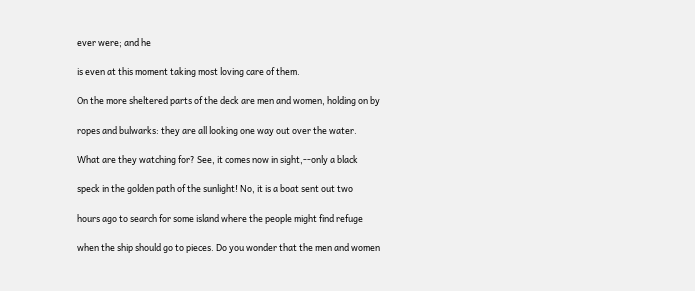ever were; and he

is even at this moment taking most loving care of them.

On the more sheltered parts of the deck are men and women, holding on by

ropes and bulwarks: they are all looking one way out over the water.

What are they watching for? See, it comes now in sight,--only a black

speck in the golden path of the sunlight! No, it is a boat sent out two

hours ago to search for some island where the people might find refuge

when the ship should go to pieces. Do you wonder that the men and women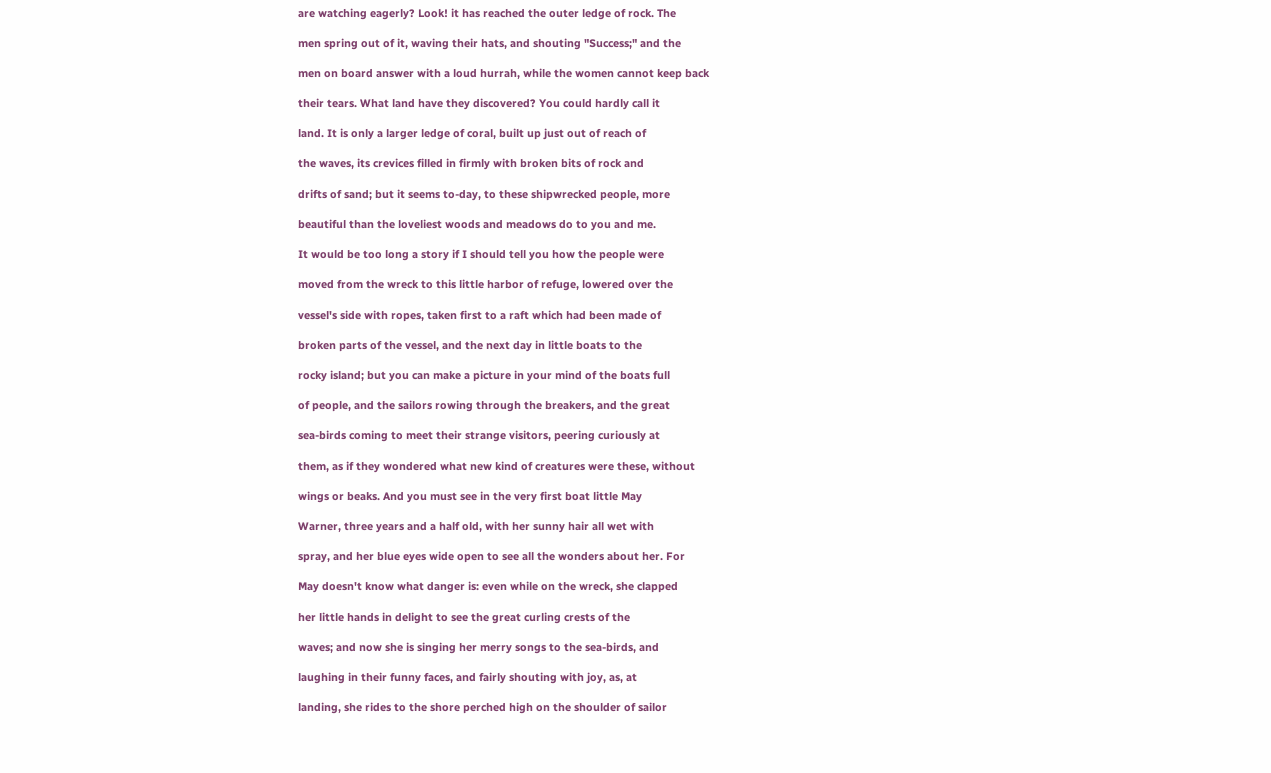are watching eagerly? Look! it has reached the outer ledge of rock. The

men spring out of it, waving their hats, and shouting "Success;" and the

men on board answer with a loud hurrah, while the women cannot keep back

their tears. What land have they discovered? You could hardly call it

land. It is only a larger ledge of coral, built up just out of reach of

the waves, its crevices filled in firmly with broken bits of rock and

drifts of sand; but it seems to-day, to these shipwrecked people, more

beautiful than the loveliest woods and meadows do to you and me.

It would be too long a story if I should tell you how the people were

moved from the wreck to this little harbor of refuge, lowered over the

vessel's side with ropes, taken first to a raft which had been made of

broken parts of the vessel, and the next day in little boats to the

rocky island; but you can make a picture in your mind of the boats full

of people, and the sailors rowing through the breakers, and the great

sea-birds coming to meet their strange visitors, peering curiously at

them, as if they wondered what new kind of creatures were these, without

wings or beaks. And you must see in the very first boat little May

Warner, three years and a half old, with her sunny hair all wet with

spray, and her blue eyes wide open to see all the wonders about her. For

May doesn't know what danger is: even while on the wreck, she clapped

her little hands in delight to see the great curling crests of the

waves; and now she is singing her merry songs to the sea-birds, and

laughing in their funny faces, and fairly shouting with joy, as, at

landing, she rides to the shore perched high on the shoulder of sailor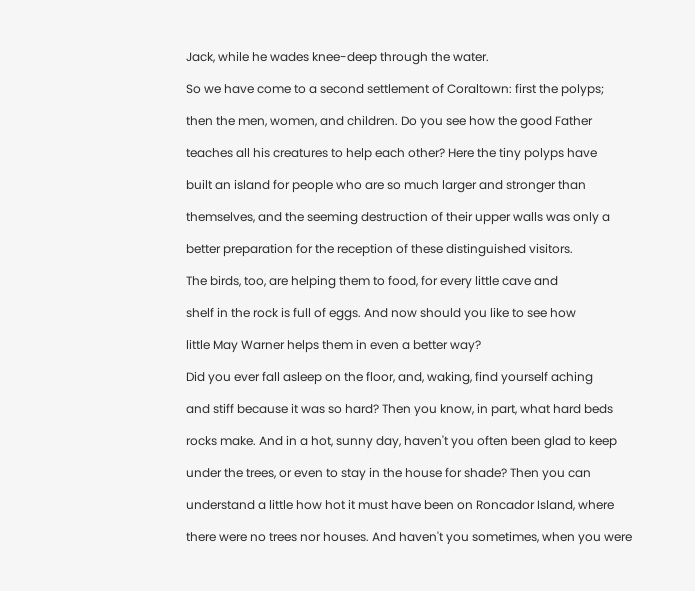Jack, while he wades knee-deep through the water.

So we have come to a second settlement of Coraltown: first the polyps;

then the men, women, and children. Do you see how the good Father

teaches all his creatures to help each other? Here the tiny polyps have

built an island for people who are so much larger and stronger than

themselves, and the seeming destruction of their upper walls was only a

better preparation for the reception of these distinguished visitors.

The birds, too, are helping them to food, for every little cave and

shelf in the rock is full of eggs. And now should you like to see how

little May Warner helps them in even a better way?

Did you ever fall asleep on the floor, and, waking, find yourself aching

and stiff because it was so hard? Then you know, in part, what hard beds

rocks make. And in a hot, sunny day, haven't you often been glad to keep

under the trees, or even to stay in the house for shade? Then you can

understand a little how hot it must have been on Roncador Island, where

there were no trees nor houses. And haven't you sometimes, when you were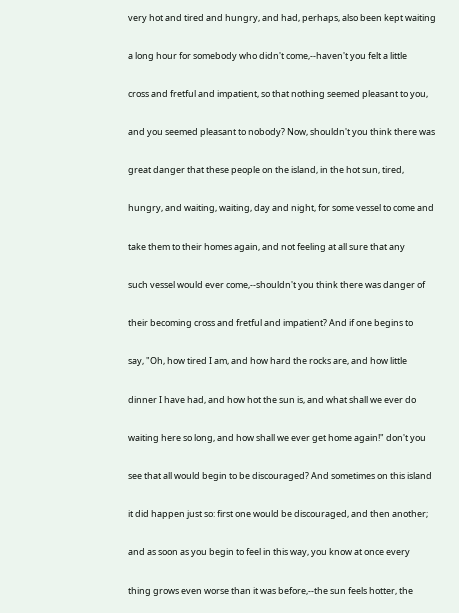very hot and tired and hungry, and had, perhaps, also been kept waiting

a long hour for somebody who didn't come,--haven't you felt a little

cross and fretful and impatient, so that nothing seemed pleasant to you,

and you seemed pleasant to nobody? Now, shouldn't you think there was

great danger that these people on the island, in the hot sun, tired,

hungry, and waiting, waiting, day and night, for some vessel to come and

take them to their homes again, and not feeling at all sure that any

such vessel would ever come,--shouldn't you think there was danger of

their becoming cross and fretful and impatient? And if one begins to

say, "Oh, how tired I am, and how hard the rocks are, and how little

dinner I have had, and how hot the sun is, and what shall we ever do

waiting here so long, and how shall we ever get home again!" don't you

see that all would begin to be discouraged? And sometimes on this island

it did happen just so: first one would be discouraged, and then another;

and as soon as you begin to feel in this way, you know at once every

thing grows even worse than it was before,--the sun feels hotter, the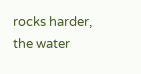rocks harder, the water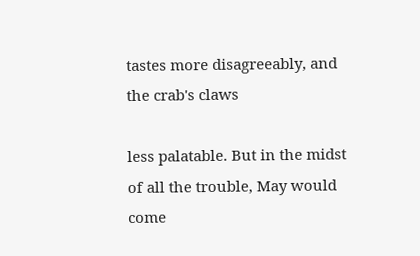tastes more disagreeably, and the crab's claws

less palatable. But in the midst of all the trouble, May would come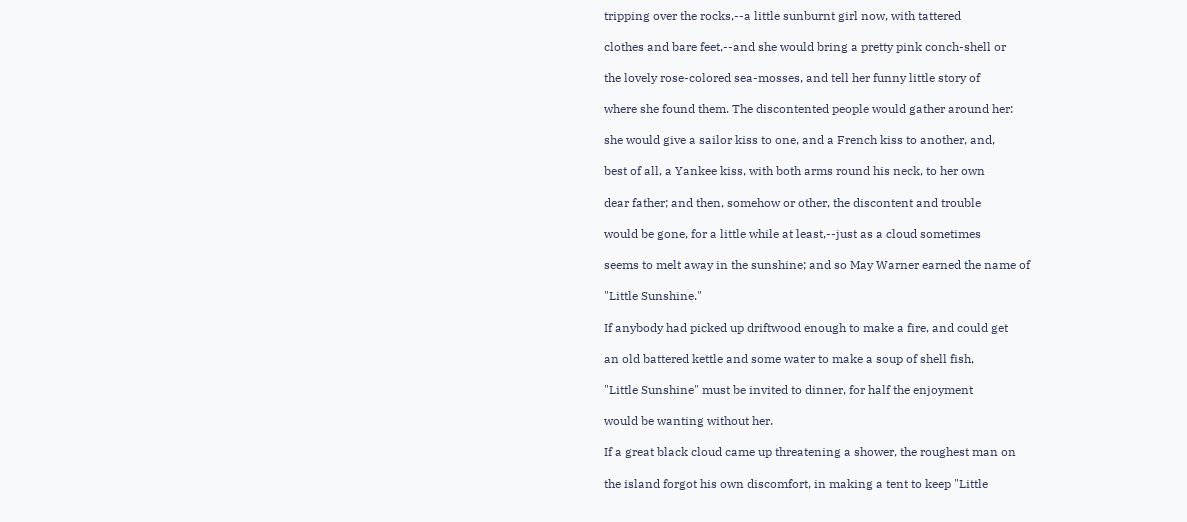tripping over the rocks,--a little sunburnt girl now, with tattered

clothes and bare feet,--and she would bring a pretty pink conch-shell or

the lovely rose-colored sea-mosses, and tell her funny little story of

where she found them. The discontented people would gather around her:

she would give a sailor kiss to one, and a French kiss to another, and,

best of all, a Yankee kiss, with both arms round his neck, to her own

dear father; and then, somehow or other, the discontent and trouble

would be gone, for a little while at least,--just as a cloud sometimes

seems to melt away in the sunshine; and so May Warner earned the name of

"Little Sunshine."

If anybody had picked up driftwood enough to make a fire, and could get

an old battered kettle and some water to make a soup of shell fish,

"Little Sunshine" must be invited to dinner, for half the enjoyment

would be wanting without her.

If a great black cloud came up threatening a shower, the roughest man on

the island forgot his own discomfort, in making a tent to keep "Little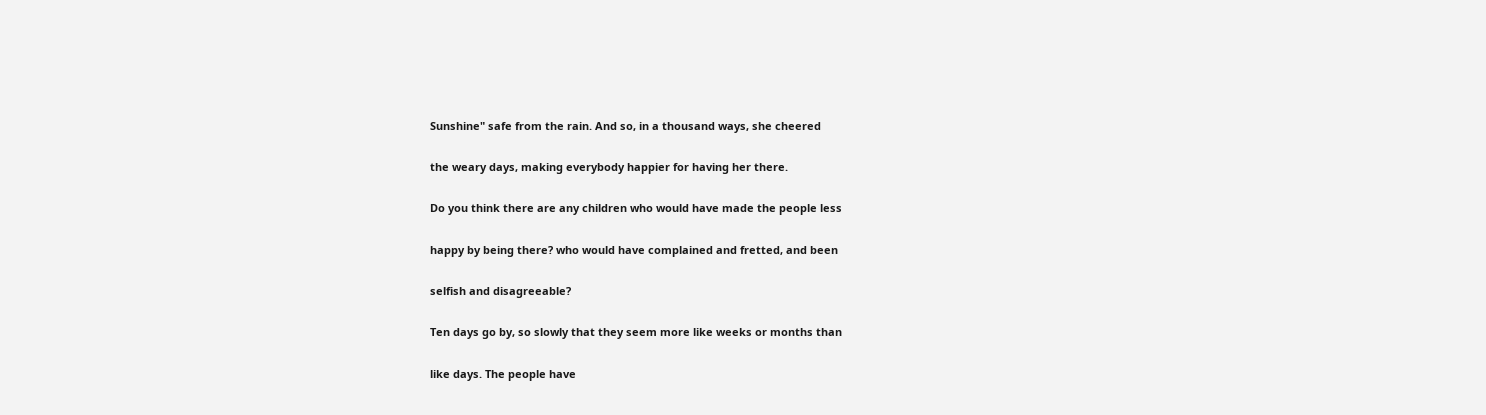Sunshine" safe from the rain. And so, in a thousand ways, she cheered

the weary days, making everybody happier for having her there.

Do you think there are any children who would have made the people less

happy by being there? who would have complained and fretted, and been

selfish and disagreeable?

Ten days go by, so slowly that they seem more like weeks or months than

like days. The people have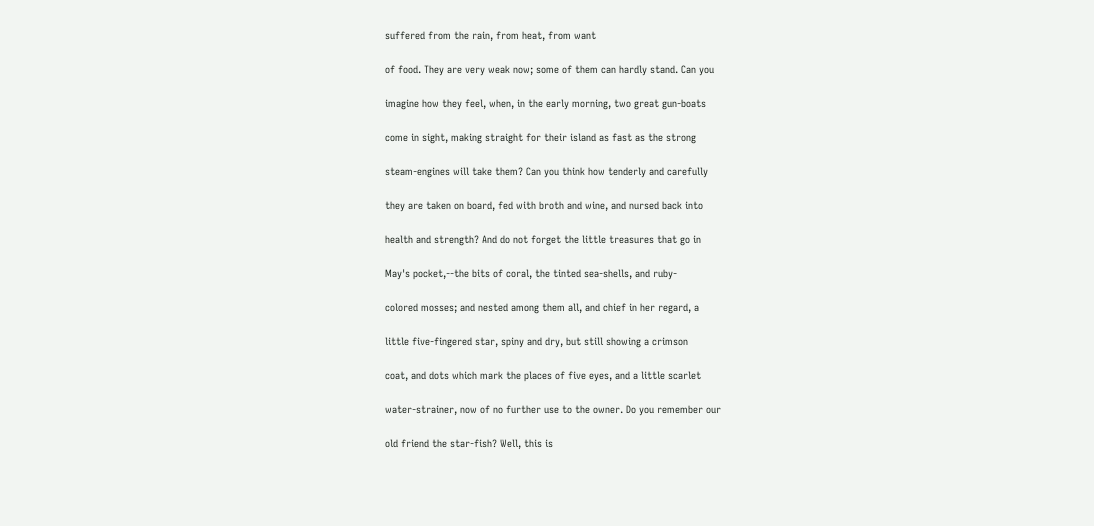suffered from the rain, from heat, from want

of food. They are very weak now; some of them can hardly stand. Can you

imagine how they feel, when, in the early morning, two great gun-boats

come in sight, making straight for their island as fast as the strong

steam-engines will take them? Can you think how tenderly and carefully

they are taken on board, fed with broth and wine, and nursed back into

health and strength? And do not forget the little treasures that go in

May's pocket,--the bits of coral, the tinted sea-shells, and ruby-

colored mosses; and nested among them all, and chief in her regard, a

little five-fingered star, spiny and dry, but still showing a crimson

coat, and dots which mark the places of five eyes, and a little scarlet

water-strainer, now of no further use to the owner. Do you remember our

old friend the star-fish? Well, this is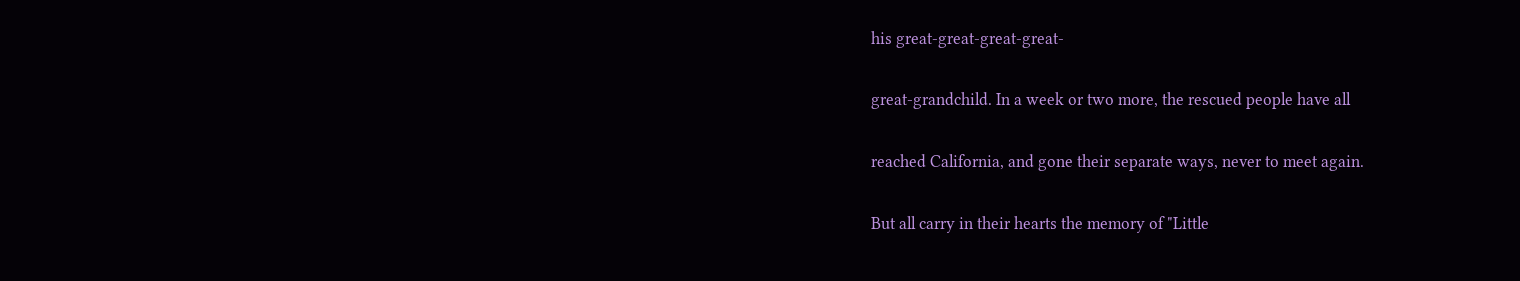his great-great-great-great-

great-grandchild. In a week or two more, the rescued people have all

reached California, and gone their separate ways, never to meet again.

But all carry in their hearts the memory of "Little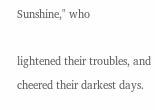Sunshine," who

lightened their troubles, and cheered their darkest days.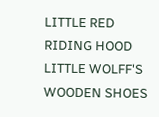LITTLE RED RIDING HOOD LITTLE WOLFF'S WOODEN SHOES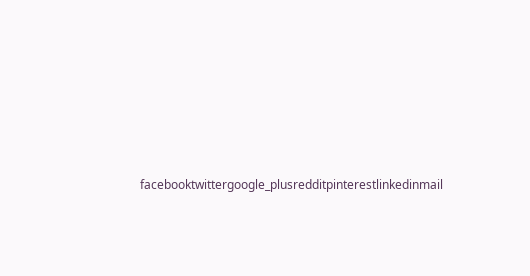facebooktwittergoogle_plusredditpinterestlinkedinmail